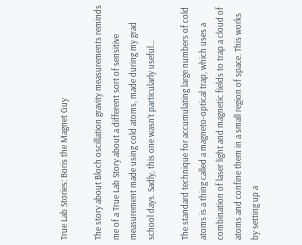True Lab Stories: Boris the Magnet Guy

The story about Bloch oscillation gravity measurements reminds me of a True Lab Story about a different sort of sensitive measurement made using cold atoms, made during my grad school days. Sadly, this one wasn’t particularly useful…

The standard technique for accumulating large numbers of cold atoms is a thing called a magneto-optical trap, which uses a combination of laser light and magnetic fields to trap a cloud of atoms and confine them in a small region of space. This works by setting up a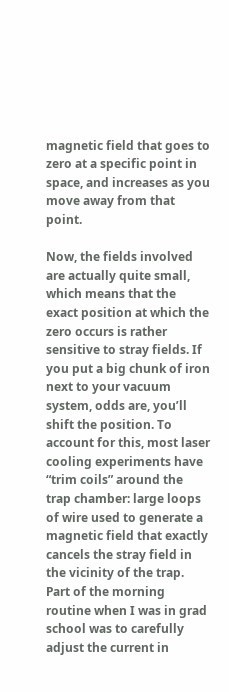magnetic field that goes to zero at a specific point in space, and increases as you move away from that point.

Now, the fields involved are actually quite small, which means that the exact position at which the zero occurs is rather sensitive to stray fields. If you put a big chunk of iron next to your vacuum system, odds are, you’ll shift the position. To account for this, most laser cooling experiments have “trim coils” around the trap chamber: large loops of wire used to generate a magnetic field that exactly cancels the stray field in the vicinity of the trap. Part of the morning routine when I was in grad school was to carefully adjust the current in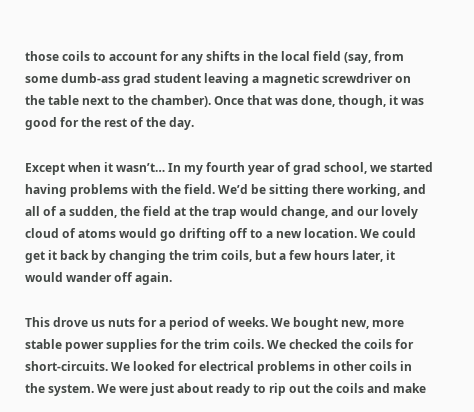those coils to account for any shifts in the local field (say, from some dumb-ass grad student leaving a magnetic screwdriver on the table next to the chamber). Once that was done, though, it was good for the rest of the day.

Except when it wasn’t… In my fourth year of grad school, we started having problems with the field. We’d be sitting there working, and all of a sudden, the field at the trap would change, and our lovely cloud of atoms would go drifting off to a new location. We could get it back by changing the trim coils, but a few hours later, it would wander off again.

This drove us nuts for a period of weeks. We bought new, more stable power supplies for the trim coils. We checked the coils for short-circuits. We looked for electrical problems in other coils in the system. We were just about ready to rip out the coils and make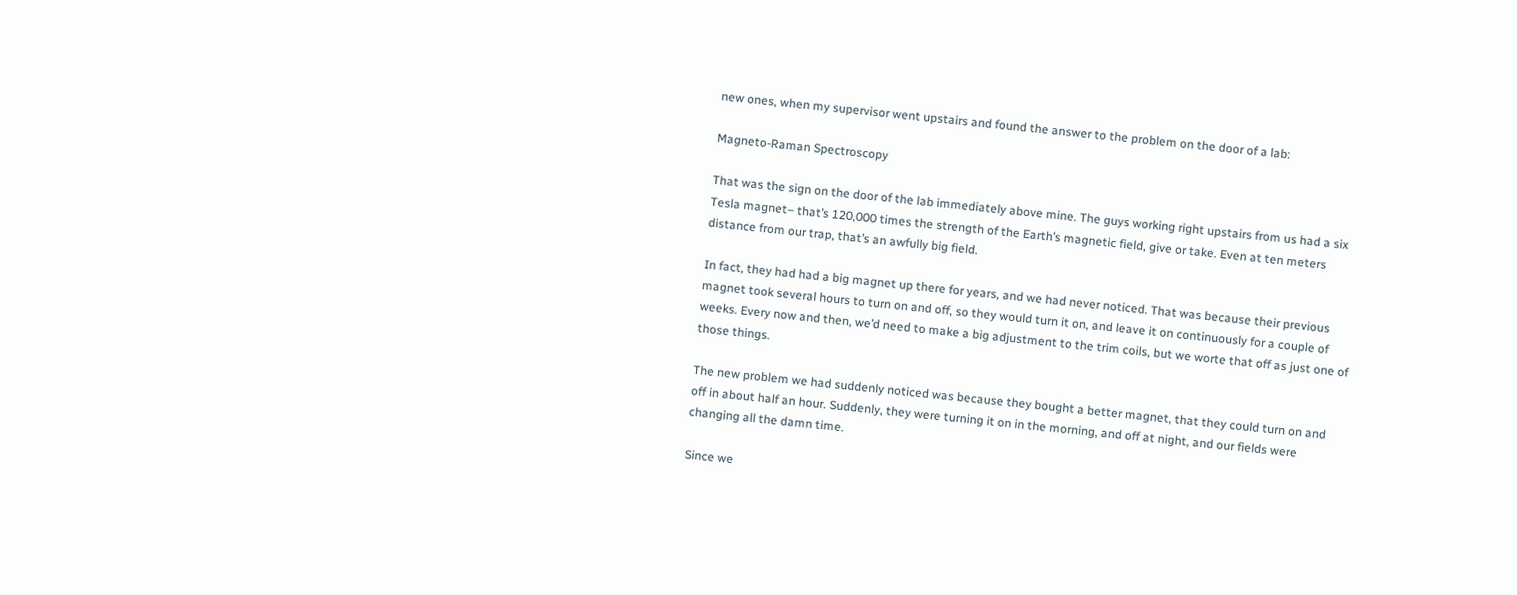new ones, when my supervisor went upstairs and found the answer to the problem on the door of a lab:

Magneto-Raman Spectroscopy

That was the sign on the door of the lab immediately above mine. The guys working right upstairs from us had a six Tesla magnet– that’s 120,000 times the strength of the Earth’s magnetic field, give or take. Even at ten meters distance from our trap, that’s an awfully big field.

In fact, they had had a big magnet up there for years, and we had never noticed. That was because their previous magnet took several hours to turn on and off, so they would turn it on, and leave it on continuously for a couple of weeks. Every now and then, we’d need to make a big adjustment to the trim coils, but we worte that off as just one of those things.

The new problem we had suddenly noticed was because they bought a better magnet, that they could turn on and off in about half an hour. Suddenly, they were turning it on in the morning, and off at night, and our fields were changing all the damn time.

Since we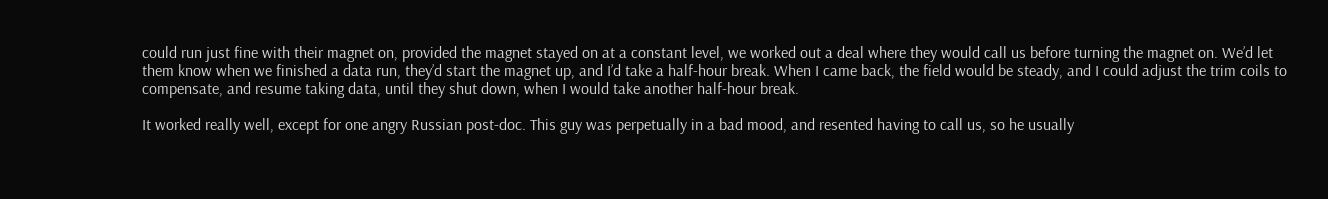could run just fine with their magnet on, provided the magnet stayed on at a constant level, we worked out a deal where they would call us before turning the magnet on. We’d let them know when we finished a data run, they’d start the magnet up, and I’d take a half-hour break. When I came back, the field would be steady, and I could adjust the trim coils to compensate, and resume taking data, until they shut down, when I would take another half-hour break.

It worked really well, except for one angry Russian post-doc. This guy was perpetually in a bad mood, and resented having to call us, so he usually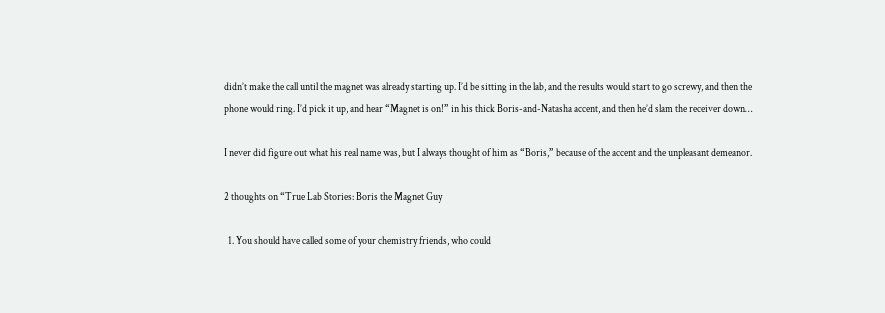didn’t make the call until the magnet was already starting up. I’d be sitting in the lab, and the results would start to go screwy, and then the phone would ring. I’d pick it up, and hear “Magnet is on!” in his thick Boris-and-Natasha accent, and then he’d slam the receiver down…

I never did figure out what his real name was, but I always thought of him as “Boris,” because of the accent and the unpleasant demeanor.

2 thoughts on “True Lab Stories: Boris the Magnet Guy

  1. You should have called some of your chemistry friends, who could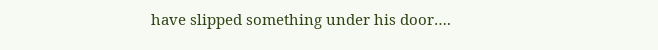have slipped something under his door….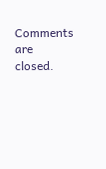Comments are closed.